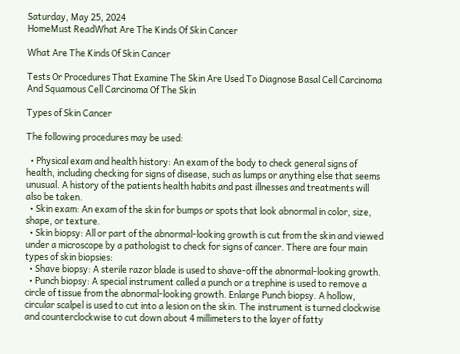Saturday, May 25, 2024
HomeMust ReadWhat Are The Kinds Of Skin Cancer

What Are The Kinds Of Skin Cancer

Tests Or Procedures That Examine The Skin Are Used To Diagnose Basal Cell Carcinoma And Squamous Cell Carcinoma Of The Skin

Types of Skin Cancer

The following procedures may be used:

  • Physical exam and health history: An exam of the body to check general signs of health, including checking for signs of disease, such as lumps or anything else that seems unusual. A history of the patients health habits and past illnesses and treatments will also be taken.
  • Skin exam: An exam of the skin for bumps or spots that look abnormal in color, size, shape, or texture.
  • Skin biopsy: All or part of the abnormal-looking growth is cut from the skin and viewed under a microscope by a pathologist to check for signs of cancer. There are four main types of skin biopsies:
  • Shave biopsy: A sterile razor blade is used to shave-off the abnormal-looking growth.
  • Punch biopsy: A special instrument called a punch or a trephine is used to remove a circle of tissue from the abnormal-looking growth. Enlarge Punch biopsy. A hollow, circular scalpel is used to cut into a lesion on the skin. The instrument is turned clockwise and counterclockwise to cut down about 4 millimeters to the layer of fatty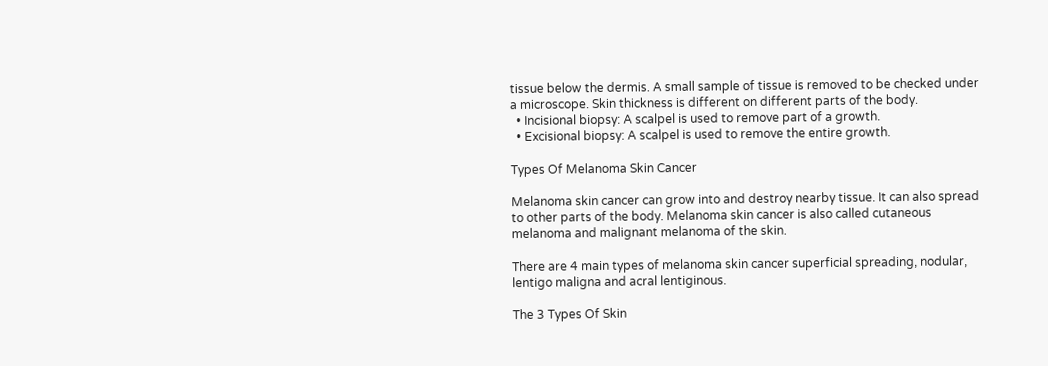tissue below the dermis. A small sample of tissue is removed to be checked under a microscope. Skin thickness is different on different parts of the body.
  • Incisional biopsy: A scalpel is used to remove part of a growth.
  • Excisional biopsy: A scalpel is used to remove the entire growth.

Types Of Melanoma Skin Cancer

Melanoma skin cancer can grow into and destroy nearby tissue. It can also spread to other parts of the body. Melanoma skin cancer is also called cutaneous melanoma and malignant melanoma of the skin.

There are 4 main types of melanoma skin cancer superficial spreading, nodular, lentigo maligna and acral lentiginous.

The 3 Types Of Skin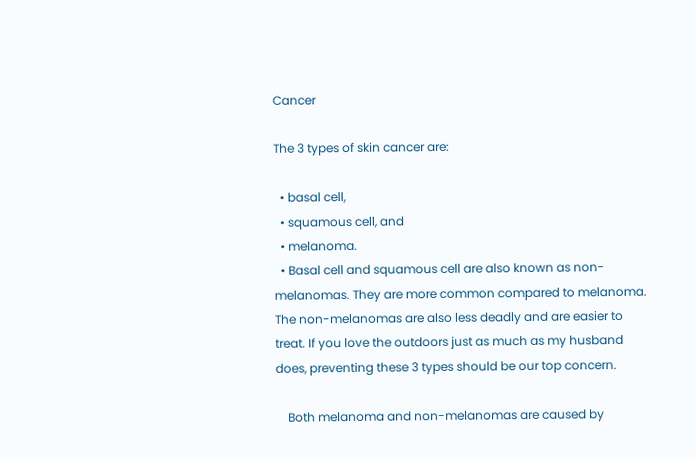Cancer

The 3 types of skin cancer are:

  • basal cell,
  • squamous cell, and
  • melanoma.
  • Basal cell and squamous cell are also known as non-melanomas. They are more common compared to melanoma. The non-melanomas are also less deadly and are easier to treat. If you love the outdoors just as much as my husband does, preventing these 3 types should be our top concern.

    Both melanoma and non-melanomas are caused by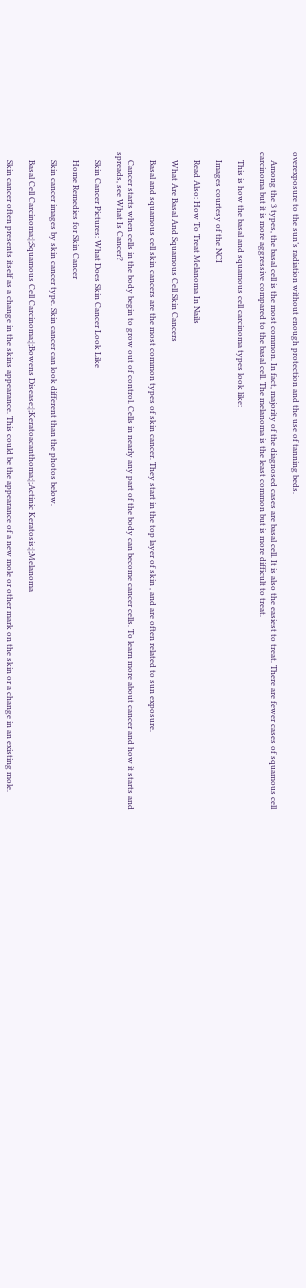overexposure to the sun’s radiation without enough protection and the use of tanning beds.

    Among the 3 types, the basal cell is the most common. In fact, majority of the diagnosed cases are basal cell. It is also the easiest to treat. There are fewer cases of squamous cell carcinoma but it is more aggressive compared to the basal cell. The melanoma is the least common but is more difficult to treat.

    This is how the basal and squamous cell carcinoma types look like:

    Images courtesy of the NCI

    Read Also: How To Treat Melanoma In Nails

    What Are Basal And Squamous Cell Skin Cancers

    Basal and squamous cell skin cancers are the most common types of skin cancer. They start in the top layer of skin , and are often related to sun exposure.

    Cancer starts when cells in the body begin to grow out of control. Cells in nearly any part of the body can become cancer cells. To learn more about cancer and how it starts and spreads, see What Is Cancer?

    Skin Cancer Pictures: What Does Skin Cancer Look Like

    Home Remedies for Skin Cancer

    Skin cancer images by skin cancer type. Skin cancer can look different than the photos below.

    Basal Cell Carcinoma;|;Squamous Cell Carcinoma;|;Bowens Disease;|;Keratoacanthoma;|;Actinic Keratosis;|;Melanoma

    Skin cancer often presents itself as a change in the skins appearance. This could be the appearance of a new mole or other mark on the skin or a change in an existing mole.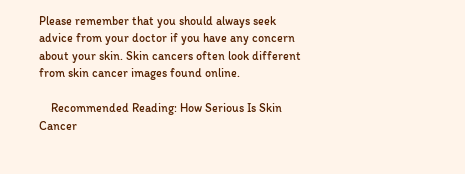Please remember that you should always seek advice from your doctor if you have any concern about your skin. Skin cancers often look different from skin cancer images found online.

    Recommended Reading: How Serious Is Skin Cancer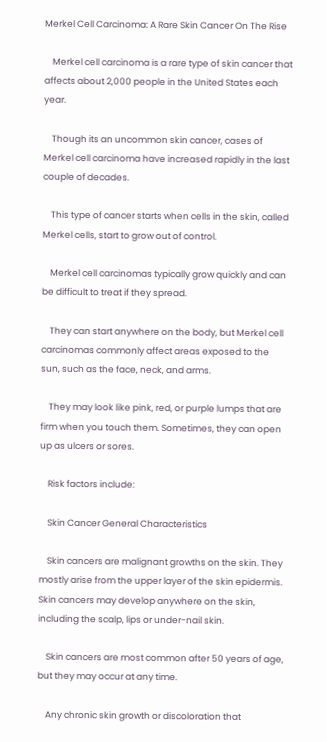Merkel Cell Carcinoma: A Rare Skin Cancer On The Rise

    Merkel cell carcinoma is a rare type of skin cancer that affects about 2,000 people in the United States each year.

    Though its an uncommon skin cancer, cases of Merkel cell carcinoma have increased rapidly in the last couple of decades.

    This type of cancer starts when cells in the skin, called Merkel cells, start to grow out of control.

    Merkel cell carcinomas typically grow quickly and can be difficult to treat if they spread.

    They can start anywhere on the body, but Merkel cell carcinomas commonly affect areas exposed to the sun, such as the face, neck, and arms.

    They may look like pink, red, or purple lumps that are firm when you touch them. Sometimes, they can open up as ulcers or sores.

    Risk factors include:

    Skin Cancer General Characteristics

    Skin cancers are malignant growths on the skin. They mostly arise from the upper layer of the skin epidermis. Skin cancers may develop anywhere on the skin, including the scalp, lips or under-nail skin.

    Skin cancers are most common after 50 years of age, but they may occur at any time.

    Any chronic skin growth or discoloration that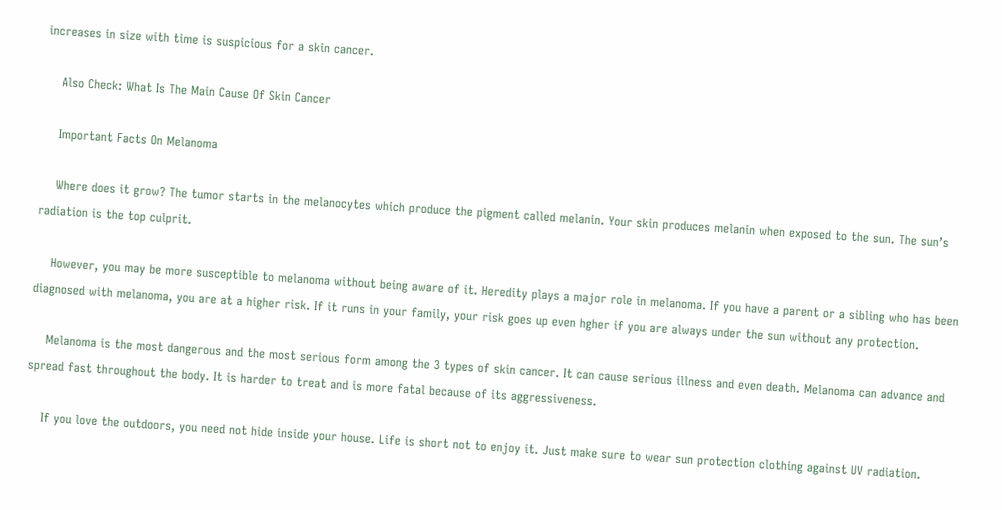increases in size with time is suspicious for a skin cancer.

    Also Check: What Is The Main Cause Of Skin Cancer

    Important Facts On Melanoma

    Where does it grow? The tumor starts in the melanocytes which produce the pigment called melanin. Your skin produces melanin when exposed to the sun. The sun’s radiation is the top culprit.

    However, you may be more susceptible to melanoma without being aware of it. Heredity plays a major role in melanoma. If you have a parent or a sibling who has been diagnosed with melanoma, you are at a higher risk. If it runs in your family, your risk goes up even hgher if you are always under the sun without any protection.

    Melanoma is the most dangerous and the most serious form among the 3 types of skin cancer. It can cause serious illness and even death. Melanoma can advance and spread fast throughout the body. It is harder to treat and is more fatal because of its aggressiveness.

    If you love the outdoors, you need not hide inside your house. Life is short not to enjoy it. Just make sure to wear sun protection clothing against UV radiation.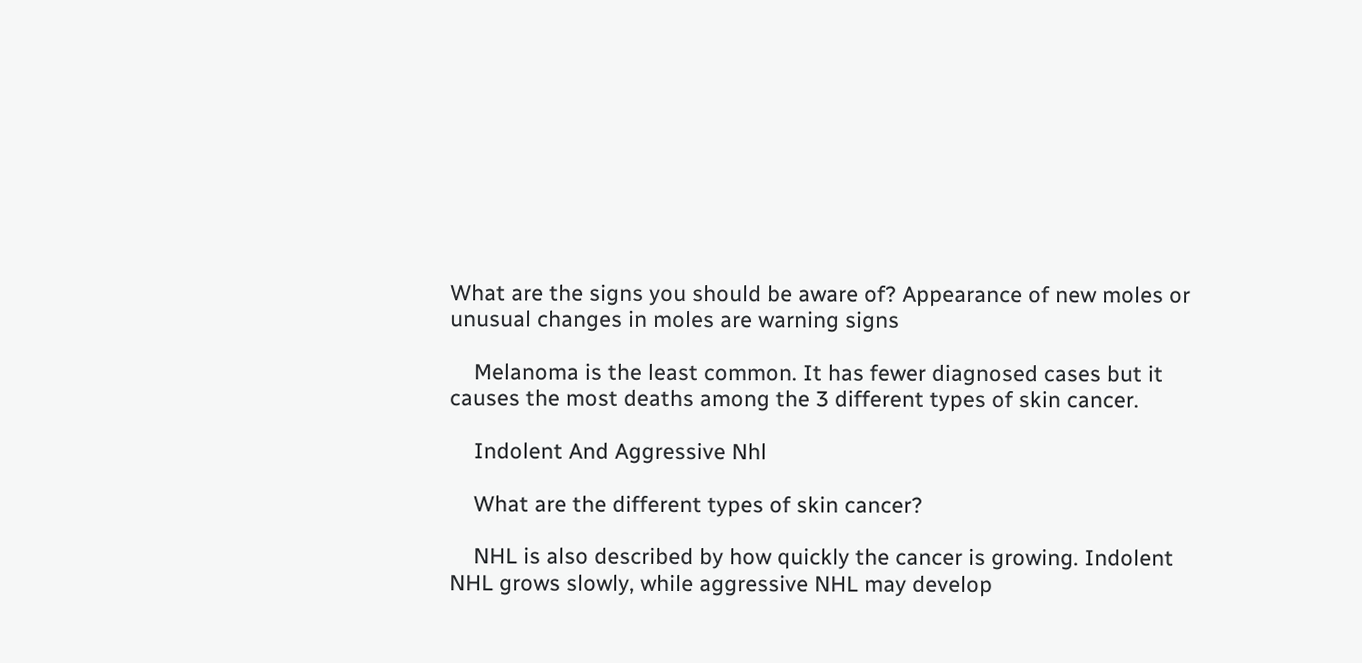What are the signs you should be aware of? Appearance of new moles or unusual changes in moles are warning signs

    Melanoma is the least common. It has fewer diagnosed cases but it causes the most deaths among the 3 different types of skin cancer.

    Indolent And Aggressive Nhl

    What are the different types of skin cancer?

    NHL is also described by how quickly the cancer is growing. Indolent NHL grows slowly, while aggressive NHL may develop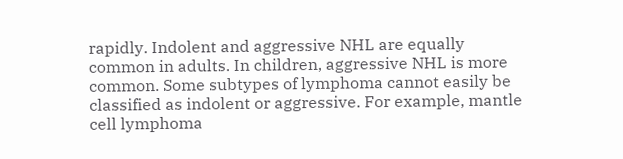rapidly. Indolent and aggressive NHL are equally common in adults. In children, aggressive NHL is more common. Some subtypes of lymphoma cannot easily be classified as indolent or aggressive. For example, mantle cell lymphoma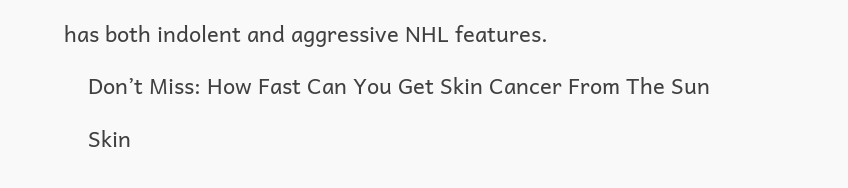has both indolent and aggressive NHL features.

    Don’t Miss: How Fast Can You Get Skin Cancer From The Sun

    Skin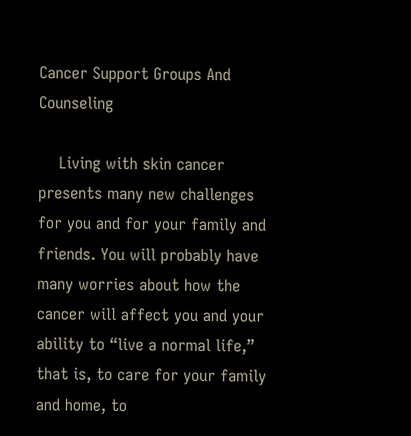Cancer Support Groups And Counseling

    Living with skin cancer presents many new challenges for you and for your family and friends. You will probably have many worries about how the cancer will affect you and your ability to “live a normal life,” that is, to care for your family and home, to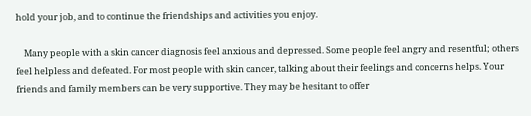hold your job, and to continue the friendships and activities you enjoy.

    Many people with a skin cancer diagnosis feel anxious and depressed. Some people feel angry and resentful; others feel helpless and defeated. For most people with skin cancer, talking about their feelings and concerns helps. Your friends and family members can be very supportive. They may be hesitant to offer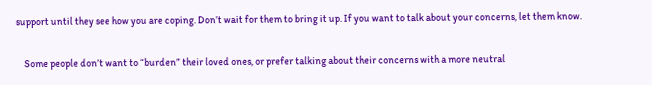support until they see how you are coping. Don’t wait for them to bring it up. If you want to talk about your concerns, let them know.


    Some people don’t want to “burden” their loved ones, or prefer talking about their concerns with a more neutral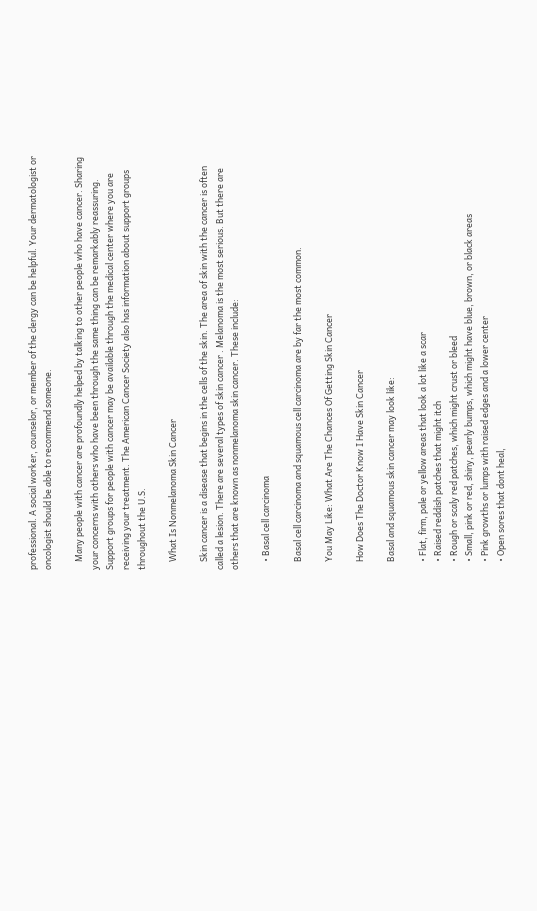professional. A social worker, counselor, or member of the clergy can be helpful. Your dermatologist or oncologist should be able to recommend someone.

    Many people with cancer are profoundly helped by talking to other people who have cancer. Sharing your concerns with others who have been through the same thing can be remarkably reassuring. Support groups for people with cancer may be available through the medical center where you are receiving your treatment. The American Cancer Society also has information about support groups throughout the U.S.

    What Is Nonmelanoma Skin Cancer

    Skin cancer is a disease that begins in the cells of the skin. The area of skin with the cancer is often called a lesion. There are several types of skin cancer . Melanoma is the most serious. But there are others that are known as nonmelanoma skin cancer. These include:

    • Basal cell carcinoma

    Basal cell carcinoma and squamous cell carcinoma are by far the most common.

    You May Like: What Are The Chances Of Getting Skin Cancer

    How Does The Doctor Know I Have Skin Cancer

    Basal and squamous skin cancer may look like:

    • Flat, firm, pale or yellow areas that look a lot like a scar
    • Raised reddish patches that might itch
    • Rough or scaly red patches, which might crust or bleed
    • Small, pink or red, shiny, pearly bumps, which might have blue, brown, or black areas
    • Pink growths or lumps with raised edges and a lower center
    • Open sores that dont heal,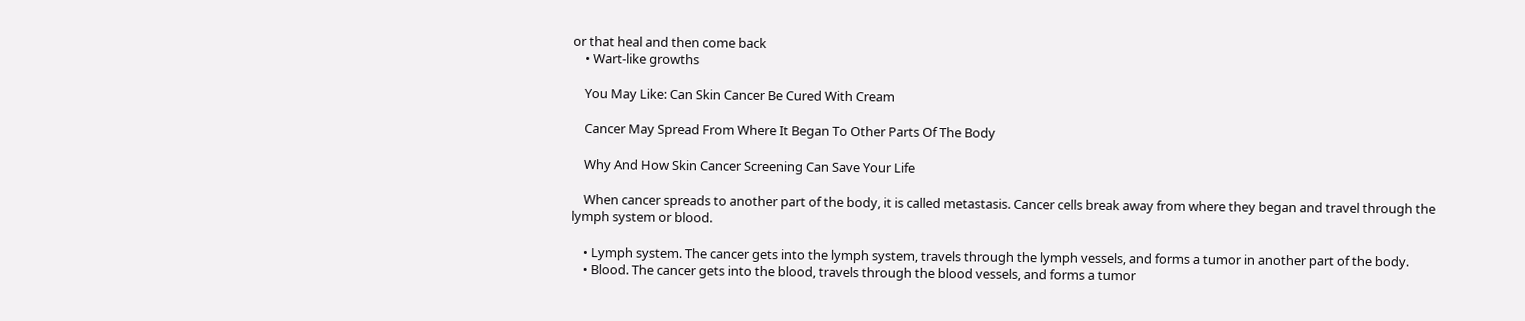or that heal and then come back
    • Wart-like growths

    You May Like: Can Skin Cancer Be Cured With Cream

    Cancer May Spread From Where It Began To Other Parts Of The Body

    Why And How Skin Cancer Screening Can Save Your Life

    When cancer spreads to another part of the body, it is called metastasis. Cancer cells break away from where they began and travel through the lymph system or blood.

    • Lymph system. The cancer gets into the lymph system, travels through the lymph vessels, and forms a tumor in another part of the body.
    • Blood. The cancer gets into the blood, travels through the blood vessels, and forms a tumor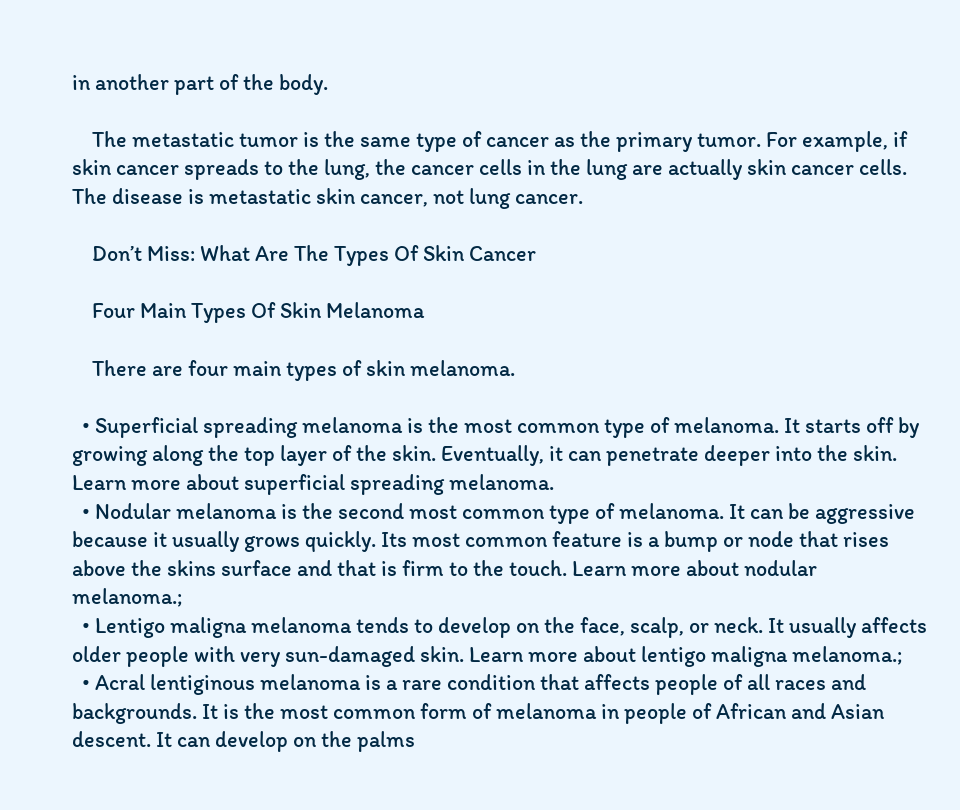in another part of the body.

    The metastatic tumor is the same type of cancer as the primary tumor. For example, if skin cancer spreads to the lung, the cancer cells in the lung are actually skin cancer cells. The disease is metastatic skin cancer, not lung cancer.

    Don’t Miss: What Are The Types Of Skin Cancer

    Four Main Types Of Skin Melanoma

    There are four main types of skin melanoma.

  • Superficial spreading melanoma is the most common type of melanoma. It starts off by growing along the top layer of the skin. Eventually, it can penetrate deeper into the skin. Learn more about superficial spreading melanoma.
  • Nodular melanoma is the second most common type of melanoma. It can be aggressive because it usually grows quickly. Its most common feature is a bump or node that rises above the skins surface and that is firm to the touch. Learn more about nodular melanoma.;
  • Lentigo maligna melanoma tends to develop on the face, scalp, or neck. It usually affects older people with very sun-damaged skin. Learn more about lentigo maligna melanoma.;
  • Acral lentiginous melanoma is a rare condition that affects people of all races and backgrounds. It is the most common form of melanoma in people of African and Asian descent. It can develop on the palms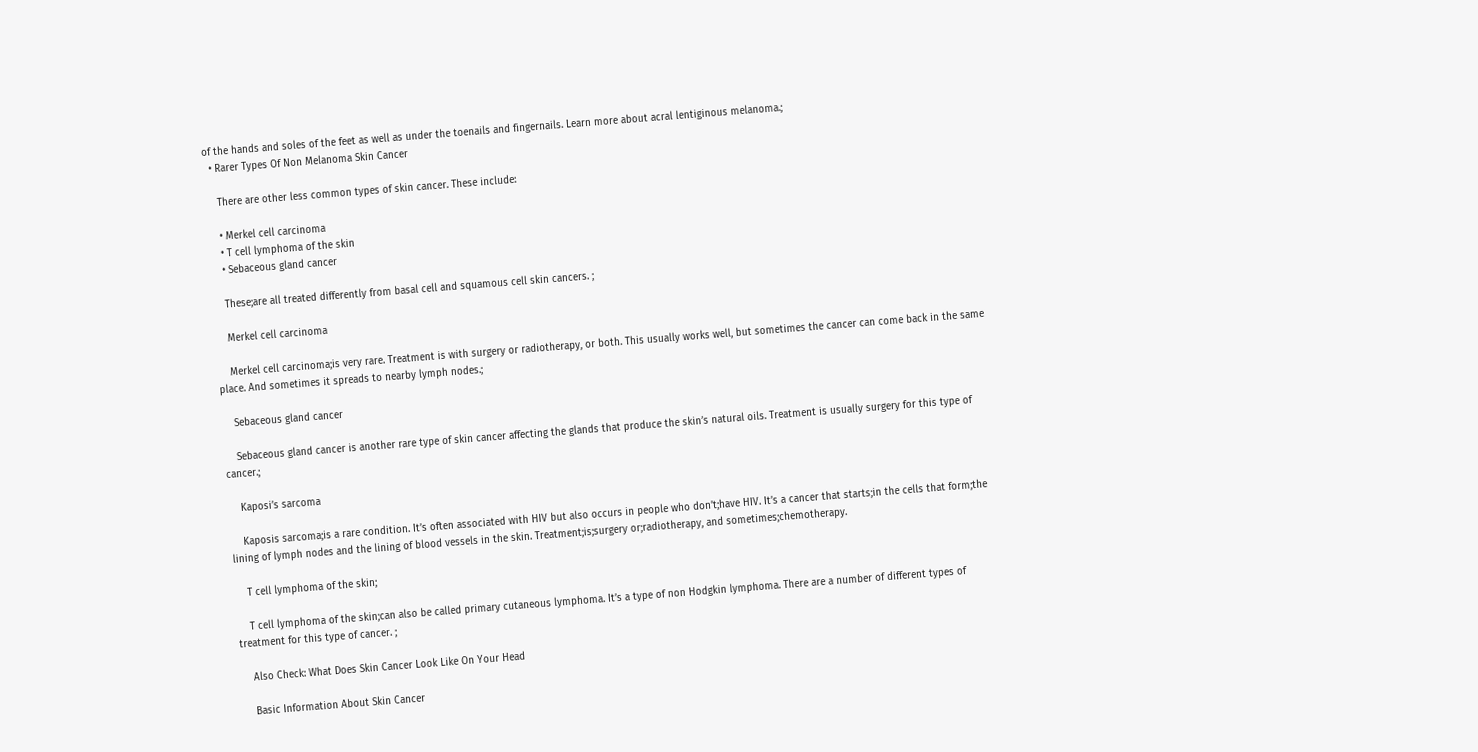of the hands and soles of the feet as well as under the toenails and fingernails. Learn more about acral lentiginous melanoma.;
  • Rarer Types Of Non Melanoma Skin Cancer

    There are other less common types of skin cancer. These include:

    • Merkel cell carcinoma
    • T cell lymphoma of the skin
    • Sebaceous gland cancer

    These;are all treated differently from basal cell and squamous cell skin cancers. ;

    Merkel cell carcinoma

    Merkel cell carcinoma;is very rare. Treatment is with surgery or radiotherapy, or both. This usually works well, but sometimes the cancer can come back in the same place. And sometimes it spreads to nearby lymph nodes.;

    Sebaceous gland cancer

    Sebaceous gland cancer is another rare type of skin cancer affecting the glands that produce the skin’s natural oils. Treatment is usually surgery for this type of cancer.;

    Kaposi’s sarcoma

    Kaposis sarcoma;is a rare condition. It’s often associated with HIV but also occurs in people who don’t;have HIV. It’s a cancer that starts;in the cells that form;the lining of lymph nodes and the lining of blood vessels in the skin. Treatment;is;surgery or;radiotherapy, and sometimes;chemotherapy.

    T cell lymphoma of the skin;

    T cell lymphoma of the skin;can also be called primary cutaneous lymphoma. It’s a type of non Hodgkin lymphoma. There are a number of different types of treatment for this type of cancer. ;

    Also Check: What Does Skin Cancer Look Like On Your Head

    Basic Information About Skin Cancer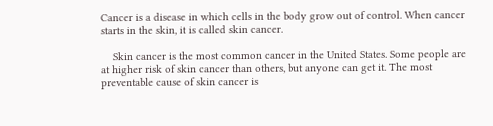Cancer is a disease in which cells in the body grow out of control. When cancer starts in the skin, it is called skin cancer.

    Skin cancer is the most common cancer in the United States. Some people are at higher risk of skin cancer than others, but anyone can get it. The most preventable cause of skin cancer is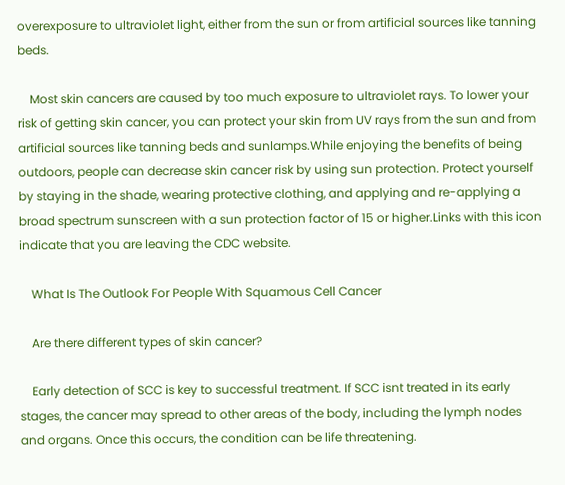overexposure to ultraviolet light, either from the sun or from artificial sources like tanning beds.

    Most skin cancers are caused by too much exposure to ultraviolet rays. To lower your risk of getting skin cancer, you can protect your skin from UV rays from the sun and from artificial sources like tanning beds and sunlamps.While enjoying the benefits of being outdoors, people can decrease skin cancer risk by using sun protection. Protect yourself by staying in the shade, wearing protective clothing, and applying and re-applying a broad spectrum sunscreen with a sun protection factor of 15 or higher.Links with this icon indicate that you are leaving the CDC website.

    What Is The Outlook For People With Squamous Cell Cancer

    Are there different types of skin cancer?

    Early detection of SCC is key to successful treatment. If SCC isnt treated in its early stages, the cancer may spread to other areas of the body, including the lymph nodes and organs. Once this occurs, the condition can be life threatening.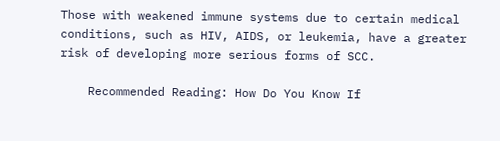Those with weakened immune systems due to certain medical conditions, such as HIV, AIDS, or leukemia, have a greater risk of developing more serious forms of SCC.

    Recommended Reading: How Do You Know If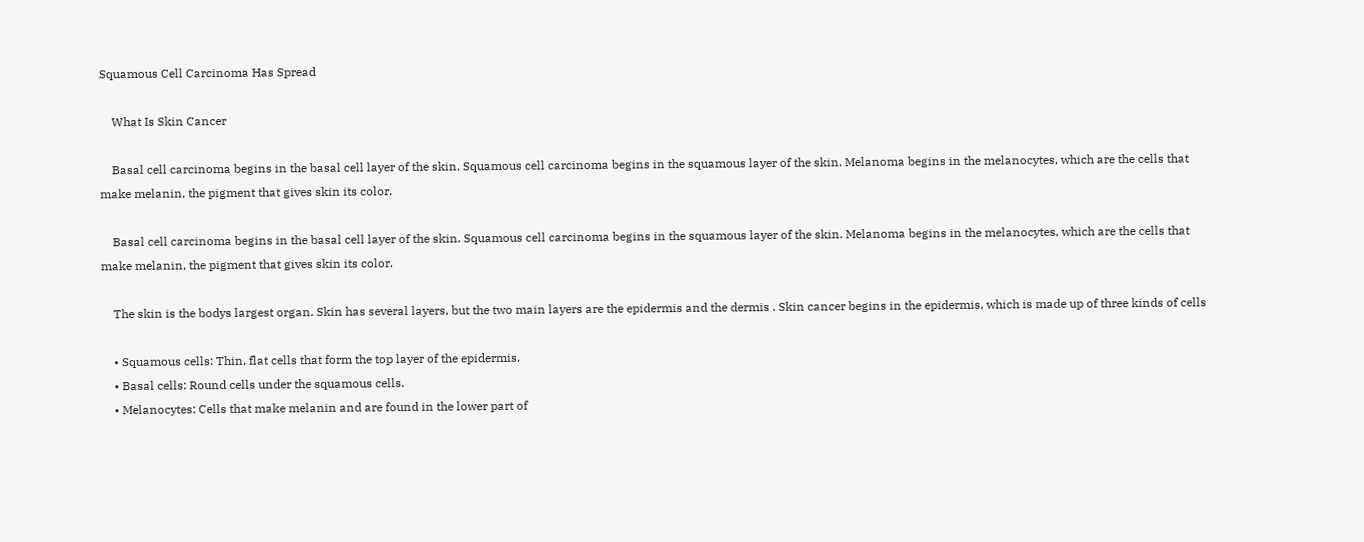Squamous Cell Carcinoma Has Spread

    What Is Skin Cancer

    Basal cell carcinoma begins in the basal cell layer of the skin. Squamous cell carcinoma begins in the squamous layer of the skin. Melanoma begins in the melanocytes, which are the cells that make melanin, the pigment that gives skin its color.

    Basal cell carcinoma begins in the basal cell layer of the skin. Squamous cell carcinoma begins in the squamous layer of the skin. Melanoma begins in the melanocytes, which are the cells that make melanin, the pigment that gives skin its color.

    The skin is the bodys largest organ. Skin has several layers, but the two main layers are the epidermis and the dermis . Skin cancer begins in the epidermis, which is made up of three kinds of cells

    • Squamous cells: Thin, flat cells that form the top layer of the epidermis.
    • Basal cells: Round cells under the squamous cells.
    • Melanocytes: Cells that make melanin and are found in the lower part of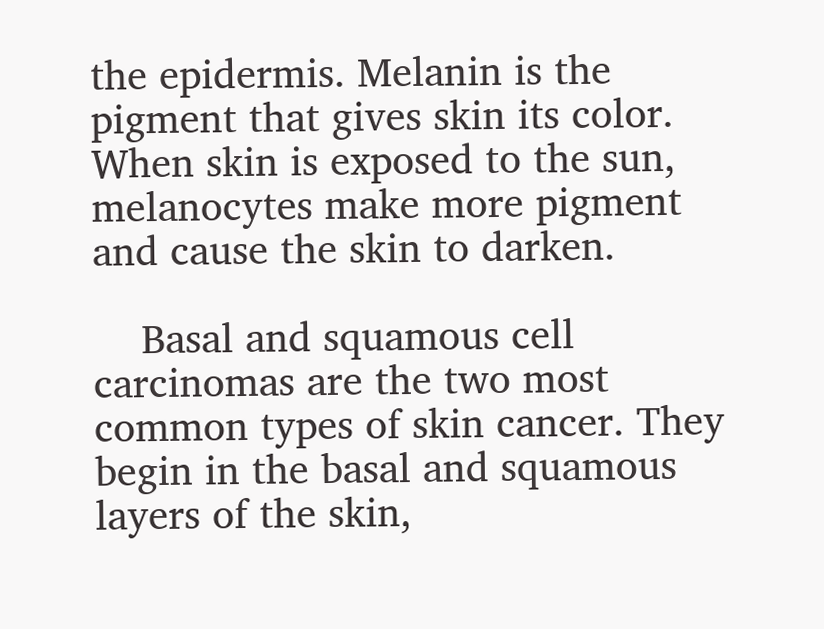the epidermis. Melanin is the pigment that gives skin its color. When skin is exposed to the sun, melanocytes make more pigment and cause the skin to darken.

    Basal and squamous cell carcinomas are the two most common types of skin cancer. They begin in the basal and squamous layers of the skin,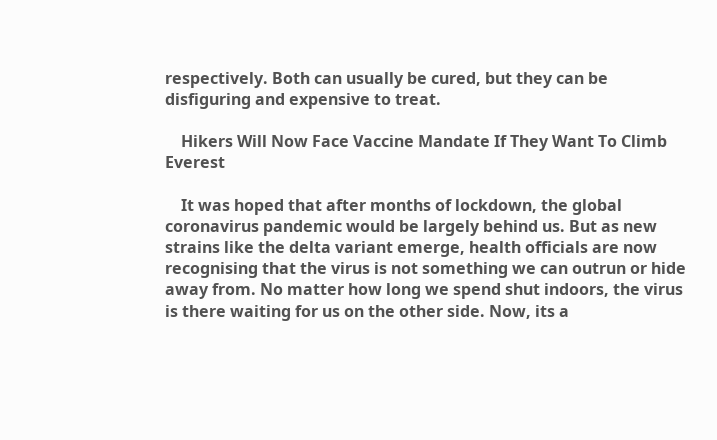respectively. Both can usually be cured, but they can be disfiguring and expensive to treat.

    Hikers Will Now Face Vaccine Mandate If They Want To Climb Everest

    It was hoped that after months of lockdown, the global coronavirus pandemic would be largely behind us. But as new strains like the delta variant emerge, health officials are now recognising that the virus is not something we can outrun or hide away from. No matter how long we spend shut indoors, the virus is there waiting for us on the other side. Now, its a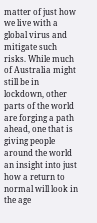matter of just how we live with a global virus and mitigate such risks. While much of Australia might still be in lockdown, other parts of the world are forging a path ahead, one that is giving people around the world an insight into just how a return to normal will look in the age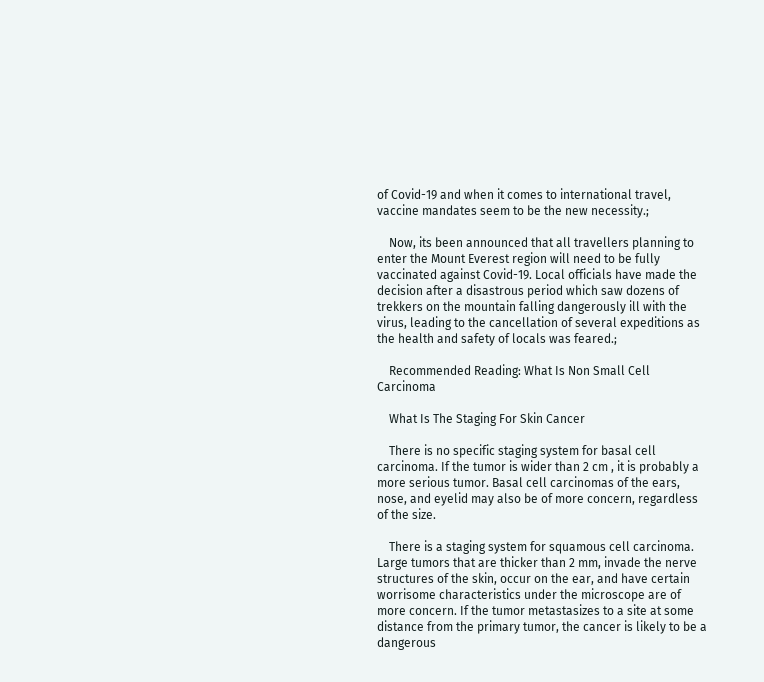of Covid-19 and when it comes to international travel, vaccine mandates seem to be the new necessity.;

    Now, its been announced that all travellers planning to enter the Mount Everest region will need to be fully vaccinated against Covid-19. Local officials have made the decision after a disastrous period which saw dozens of trekkers on the mountain falling dangerously ill with the virus, leading to the cancellation of several expeditions as the health and safety of locals was feared.;

    Recommended Reading: What Is Non Small Cell Carcinoma

    What Is The Staging For Skin Cancer

    There is no specific staging system for basal cell carcinoma. If the tumor is wider than 2 cm , it is probably a more serious tumor. Basal cell carcinomas of the ears, nose, and eyelid may also be of more concern, regardless of the size.

    There is a staging system for squamous cell carcinoma. Large tumors that are thicker than 2 mm, invade the nerve structures of the skin, occur on the ear, and have certain worrisome characteristics under the microscope are of more concern. If the tumor metastasizes to a site at some distance from the primary tumor, the cancer is likely to be a dangerous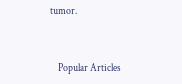tumor.


    Popular Articles